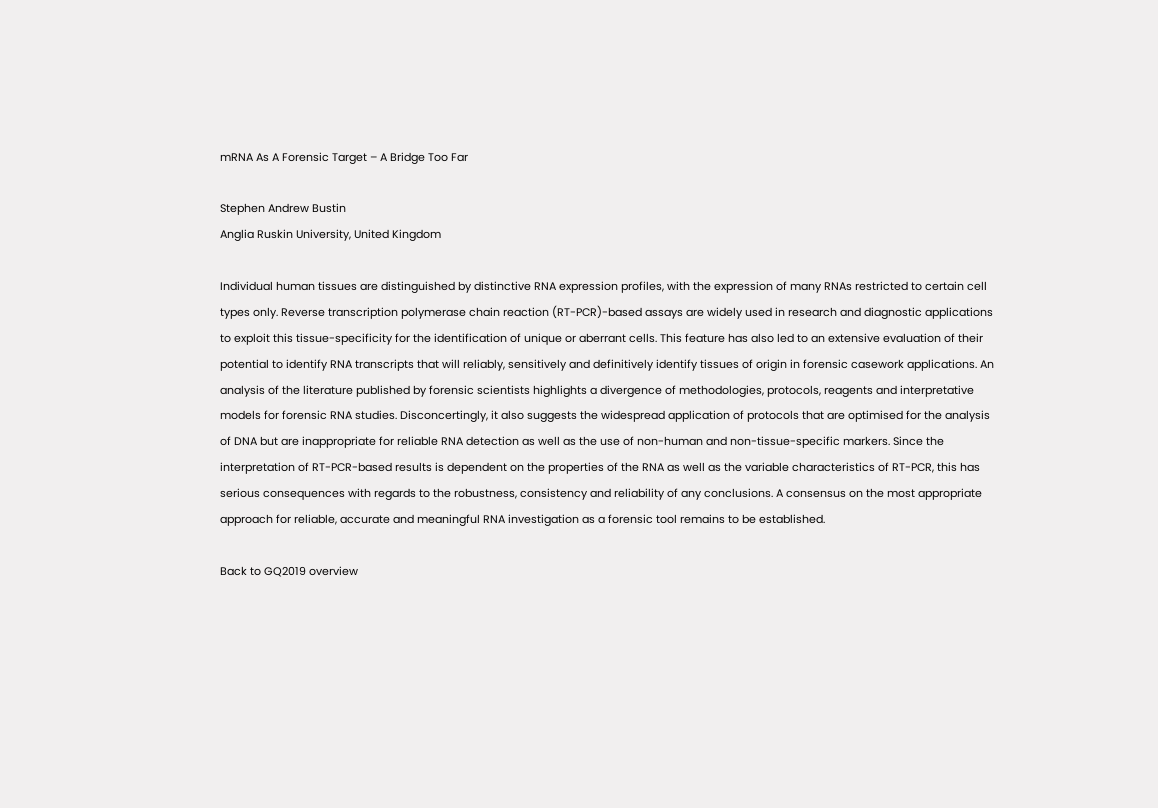mRNA As A Forensic Target – A Bridge Too Far

Stephen Andrew Bustin
Anglia Ruskin University, United Kingdom

Individual human tissues are distinguished by distinctive RNA expression profiles, with the expression of many RNAs restricted to certain cell types only. Reverse transcription polymerase chain reaction (RT-PCR)-based assays are widely used in research and diagnostic applications to exploit this tissue-specificity for the identification of unique or aberrant cells. This feature has also led to an extensive evaluation of their potential to identify RNA transcripts that will reliably, sensitively and definitively identify tissues of origin in forensic casework applications. An analysis of the literature published by forensic scientists highlights a divergence of methodologies, protocols, reagents and interpretative models for forensic RNA studies. Disconcertingly, it also suggests the widespread application of protocols that are optimised for the analysis of DNA but are inappropriate for reliable RNA detection as well as the use of non-human and non-tissue-specific markers. Since the interpretation of RT-PCR-based results is dependent on the properties of the RNA as well as the variable characteristics of RT-PCR, this has serious consequences with regards to the robustness, consistency and reliability of any conclusions. A consensus on the most appropriate approach for reliable, accurate and meaningful RNA investigation as a forensic tool remains to be established.

Back to GQ2019 overview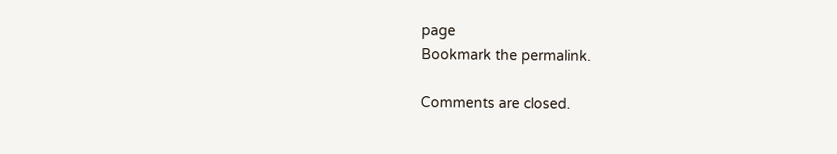page
Bookmark the permalink.

Comments are closed.